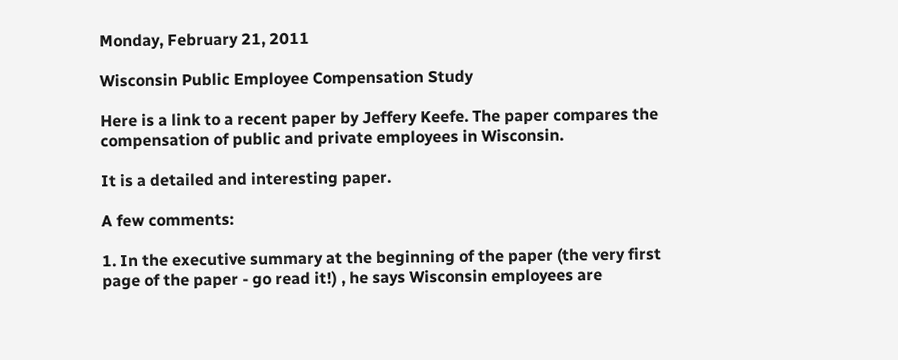Monday, February 21, 2011

Wisconsin Public Employee Compensation Study

Here is a link to a recent paper by Jeffery Keefe. The paper compares the compensation of public and private employees in Wisconsin.

It is a detailed and interesting paper.

A few comments:

1. In the executive summary at the beginning of the paper (the very first page of the paper - go read it!) , he says Wisconsin employees are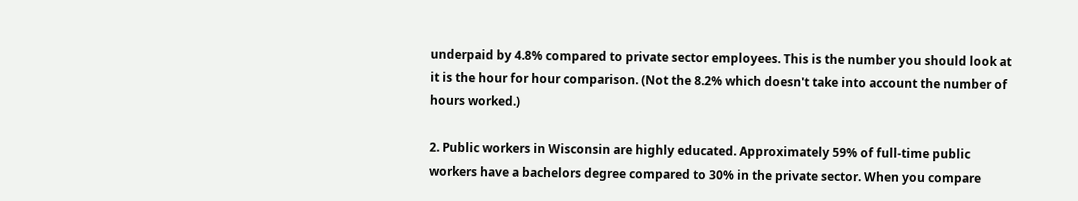underpaid by 4.8% compared to private sector employees. This is the number you should look at it is the hour for hour comparison. (Not the 8.2% which doesn't take into account the number of hours worked.)

2. Public workers in Wisconsin are highly educated. Approximately 59% of full-time public workers have a bachelors degree compared to 30% in the private sector. When you compare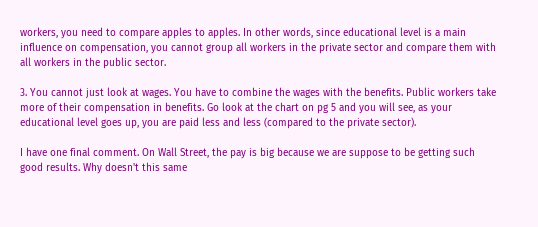workers, you need to compare apples to apples. In other words, since educational level is a main influence on compensation, you cannot group all workers in the private sector and compare them with all workers in the public sector.

3. You cannot just look at wages. You have to combine the wages with the benefits. Public workers take more of their compensation in benefits. Go look at the chart on pg 5 and you will see, as your educational level goes up, you are paid less and less (compared to the private sector).

I have one final comment. On Wall Street, the pay is big because we are suppose to be getting such good results. Why doesn't this same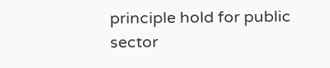principle hold for public sector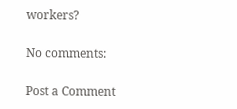workers?

No comments:

Post a Comment